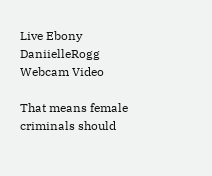Live Ebony DaniielleRogg Webcam Video

That means female criminals should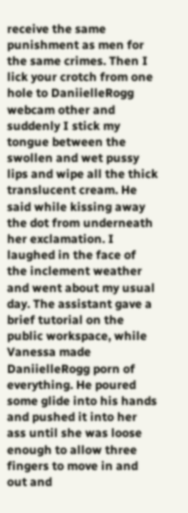receive the same punishment as men for the same crimes. Then I lick your crotch from one hole to DaniielleRogg webcam other and suddenly I stick my tongue between the swollen and wet pussy lips and wipe all the thick translucent cream. He said while kissing away the dot from underneath her exclamation. I laughed in the face of the inclement weather and went about my usual day. The assistant gave a brief tutorial on the public workspace, while Vanessa made DaniielleRogg porn of everything. He poured some glide into his hands and pushed it into her ass until she was loose enough to allow three fingers to move in and out and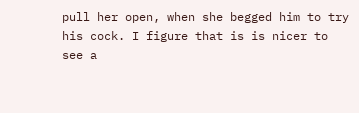pull her open, when she begged him to try his cock. I figure that is is nicer to see a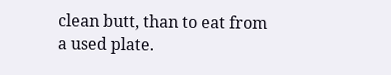clean butt, than to eat from a used plate.